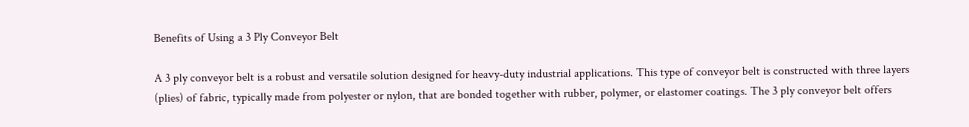Benefits of Using a 3 Ply Conveyor Belt

A 3 ply conveyor belt is a robust and versatile solution designed for heavy-duty industrial applications. This type of conveyor belt is constructed with three layers (plies) of fabric, typically made from polyester or nylon, that are bonded together with rubber, polymer, or elastomer coatings. The 3 ply conveyor belt offers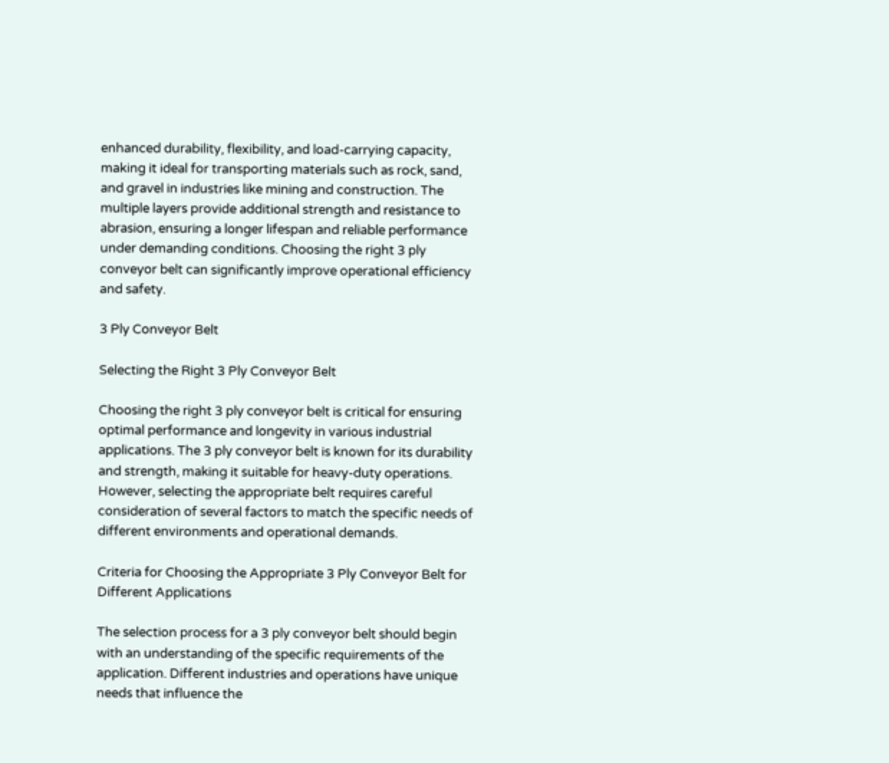enhanced durability, flexibility, and load-carrying capacity, making it ideal for transporting materials such as rock, sand, and gravel in industries like mining and construction. The multiple layers provide additional strength and resistance to abrasion, ensuring a longer lifespan and reliable performance under demanding conditions. Choosing the right 3 ply conveyor belt can significantly improve operational efficiency and safety.

3 Ply Conveyor Belt

Selecting the Right 3 Ply Conveyor Belt

Choosing the right 3 ply conveyor belt is critical for ensuring optimal performance and longevity in various industrial applications. The 3 ply conveyor belt is known for its durability and strength, making it suitable for heavy-duty operations. However, selecting the appropriate belt requires careful consideration of several factors to match the specific needs of different environments and operational demands.

Criteria for Choosing the Appropriate 3 Ply Conveyor Belt for Different Applications

The selection process for a 3 ply conveyor belt should begin with an understanding of the specific requirements of the application. Different industries and operations have unique needs that influence the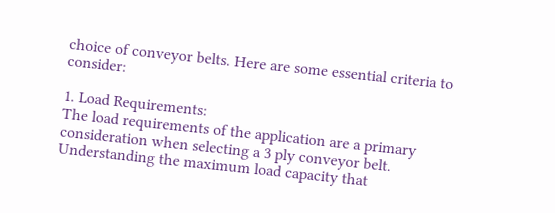choice of conveyor belts. Here are some essential criteria to consider:

1. Load Requirements:
The load requirements of the application are a primary consideration when selecting a 3 ply conveyor belt. Understanding the maximum load capacity that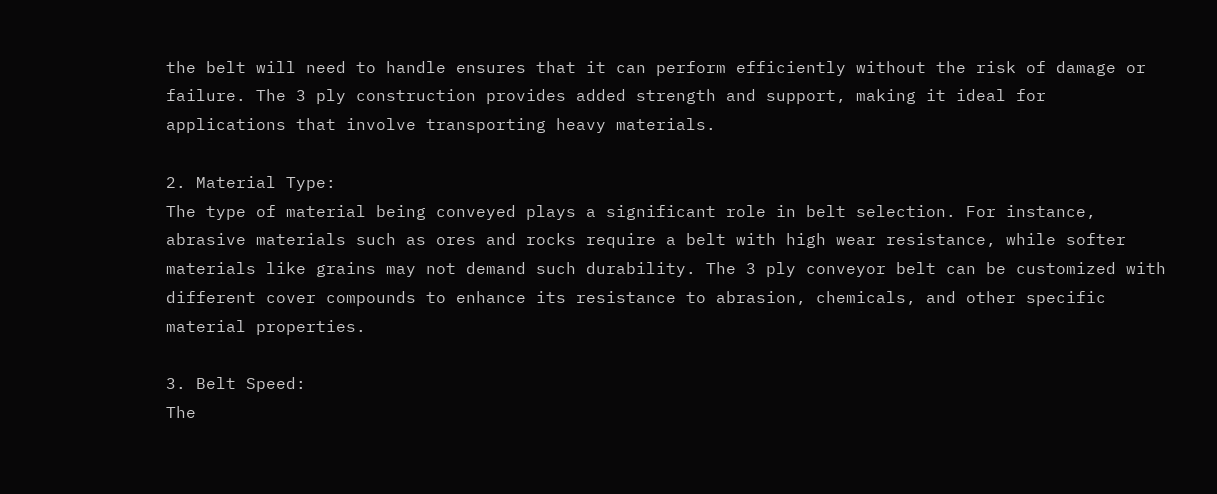the belt will need to handle ensures that it can perform efficiently without the risk of damage or failure. The 3 ply construction provides added strength and support, making it ideal for applications that involve transporting heavy materials.

2. Material Type:
The type of material being conveyed plays a significant role in belt selection. For instance, abrasive materials such as ores and rocks require a belt with high wear resistance, while softer materials like grains may not demand such durability. The 3 ply conveyor belt can be customized with different cover compounds to enhance its resistance to abrasion, chemicals, and other specific material properties.

3. Belt Speed:
The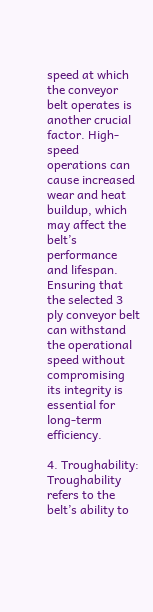speed at which the conveyor belt operates is another crucial factor. High-speed operations can cause increased wear and heat buildup, which may affect the belt’s performance and lifespan. Ensuring that the selected 3 ply conveyor belt can withstand the operational speed without compromising its integrity is essential for long-term efficiency.

4. Troughability:
Troughability refers to the belt’s ability to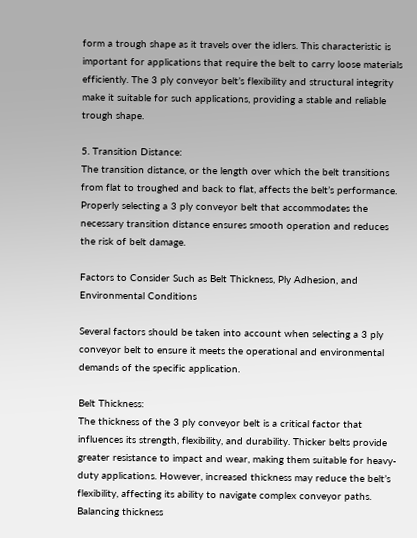form a trough shape as it travels over the idlers. This characteristic is important for applications that require the belt to carry loose materials efficiently. The 3 ply conveyor belt’s flexibility and structural integrity make it suitable for such applications, providing a stable and reliable trough shape.

5. Transition Distance:
The transition distance, or the length over which the belt transitions from flat to troughed and back to flat, affects the belt’s performance. Properly selecting a 3 ply conveyor belt that accommodates the necessary transition distance ensures smooth operation and reduces the risk of belt damage.

Factors to Consider Such as Belt Thickness, Ply Adhesion, and Environmental Conditions

Several factors should be taken into account when selecting a 3 ply conveyor belt to ensure it meets the operational and environmental demands of the specific application.

Belt Thickness:
The thickness of the 3 ply conveyor belt is a critical factor that influences its strength, flexibility, and durability. Thicker belts provide greater resistance to impact and wear, making them suitable for heavy-duty applications. However, increased thickness may reduce the belt’s flexibility, affecting its ability to navigate complex conveyor paths. Balancing thickness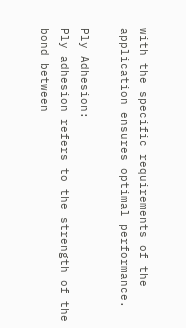with the specific requirements of the application ensures optimal performance.

Ply Adhesion:
Ply adhesion refers to the strength of the bond between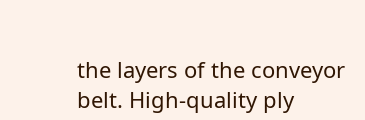the layers of the conveyor belt. High-quality ply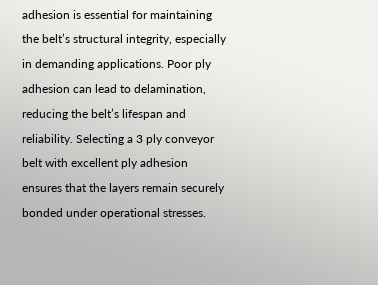adhesion is essential for maintaining the belt’s structural integrity, especially in demanding applications. Poor ply adhesion can lead to delamination, reducing the belt’s lifespan and reliability. Selecting a 3 ply conveyor belt with excellent ply adhesion ensures that the layers remain securely bonded under operational stresses.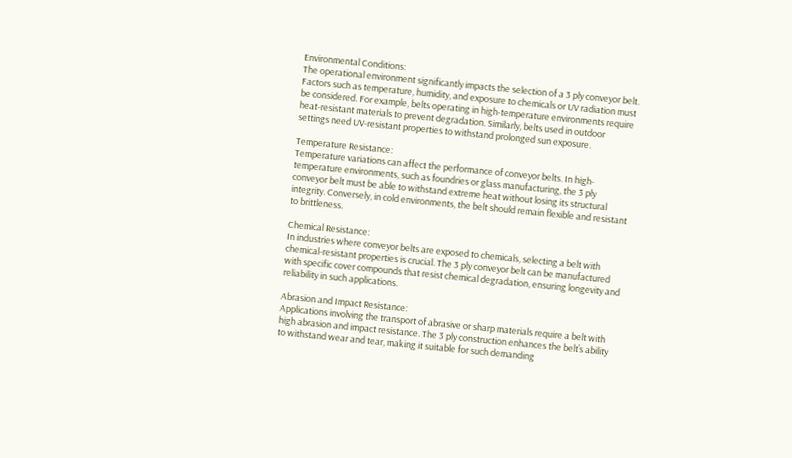Environmental Conditions:
The operational environment significantly impacts the selection of a 3 ply conveyor belt. Factors such as temperature, humidity, and exposure to chemicals or UV radiation must be considered. For example, belts operating in high-temperature environments require heat-resistant materials to prevent degradation. Similarly, belts used in outdoor settings need UV-resistant properties to withstand prolonged sun exposure.

Temperature Resistance:
Temperature variations can affect the performance of conveyor belts. In high-temperature environments, such as foundries or glass manufacturing, the 3 ply conveyor belt must be able to withstand extreme heat without losing its structural integrity. Conversely, in cold environments, the belt should remain flexible and resistant to brittleness.

Chemical Resistance:
In industries where conveyor belts are exposed to chemicals, selecting a belt with chemical-resistant properties is crucial. The 3 ply conveyor belt can be manufactured with specific cover compounds that resist chemical degradation, ensuring longevity and reliability in such applications.

Abrasion and Impact Resistance:
Applications involving the transport of abrasive or sharp materials require a belt with high abrasion and impact resistance. The 3 ply construction enhances the belt’s ability to withstand wear and tear, making it suitable for such demanding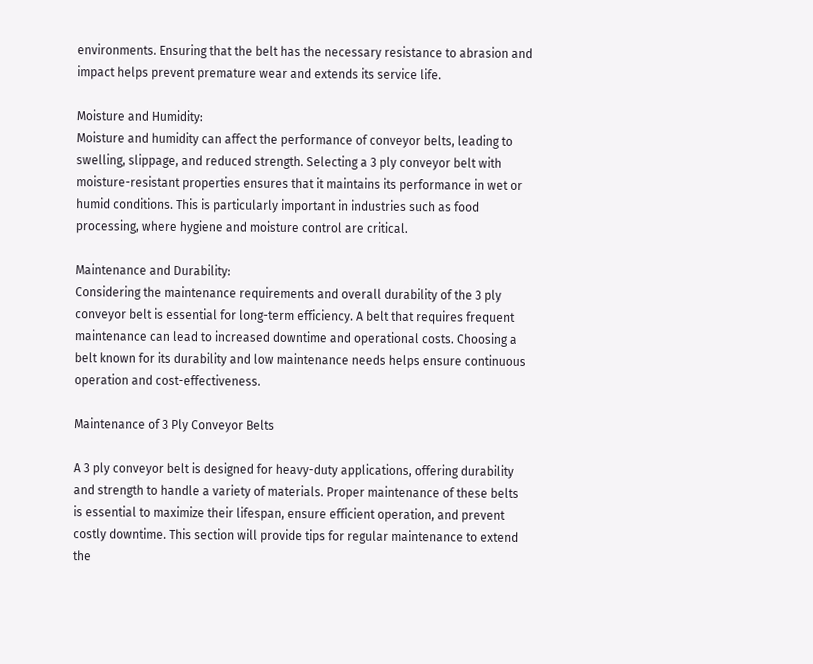environments. Ensuring that the belt has the necessary resistance to abrasion and impact helps prevent premature wear and extends its service life.

Moisture and Humidity:
Moisture and humidity can affect the performance of conveyor belts, leading to swelling, slippage, and reduced strength. Selecting a 3 ply conveyor belt with moisture-resistant properties ensures that it maintains its performance in wet or humid conditions. This is particularly important in industries such as food processing, where hygiene and moisture control are critical.

Maintenance and Durability:
Considering the maintenance requirements and overall durability of the 3 ply conveyor belt is essential for long-term efficiency. A belt that requires frequent maintenance can lead to increased downtime and operational costs. Choosing a belt known for its durability and low maintenance needs helps ensure continuous operation and cost-effectiveness.

Maintenance of 3 Ply Conveyor Belts

A 3 ply conveyor belt is designed for heavy-duty applications, offering durability and strength to handle a variety of materials. Proper maintenance of these belts is essential to maximize their lifespan, ensure efficient operation, and prevent costly downtime. This section will provide tips for regular maintenance to extend the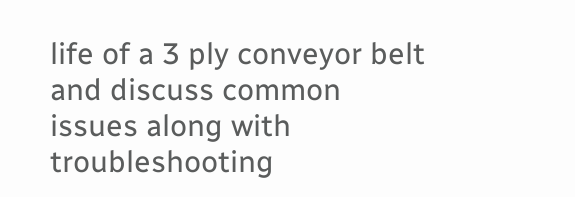life of a 3 ply conveyor belt and discuss common issues along with troubleshooting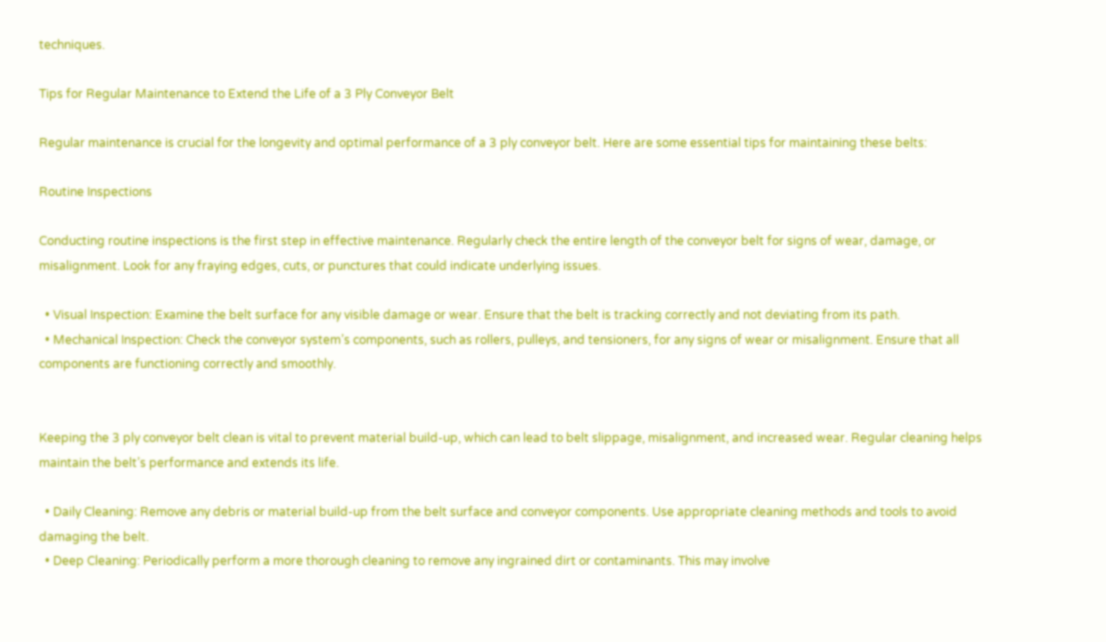techniques.

Tips for Regular Maintenance to Extend the Life of a 3 Ply Conveyor Belt

Regular maintenance is crucial for the longevity and optimal performance of a 3 ply conveyor belt. Here are some essential tips for maintaining these belts:

Routine Inspections

Conducting routine inspections is the first step in effective maintenance. Regularly check the entire length of the conveyor belt for signs of wear, damage, or misalignment. Look for any fraying edges, cuts, or punctures that could indicate underlying issues.

  • Visual Inspection: Examine the belt surface for any visible damage or wear. Ensure that the belt is tracking correctly and not deviating from its path.
  • Mechanical Inspection: Check the conveyor system’s components, such as rollers, pulleys, and tensioners, for any signs of wear or misalignment. Ensure that all components are functioning correctly and smoothly.


Keeping the 3 ply conveyor belt clean is vital to prevent material build-up, which can lead to belt slippage, misalignment, and increased wear. Regular cleaning helps maintain the belt’s performance and extends its life.

  • Daily Cleaning: Remove any debris or material build-up from the belt surface and conveyor components. Use appropriate cleaning methods and tools to avoid damaging the belt.
  • Deep Cleaning: Periodically perform a more thorough cleaning to remove any ingrained dirt or contaminants. This may involve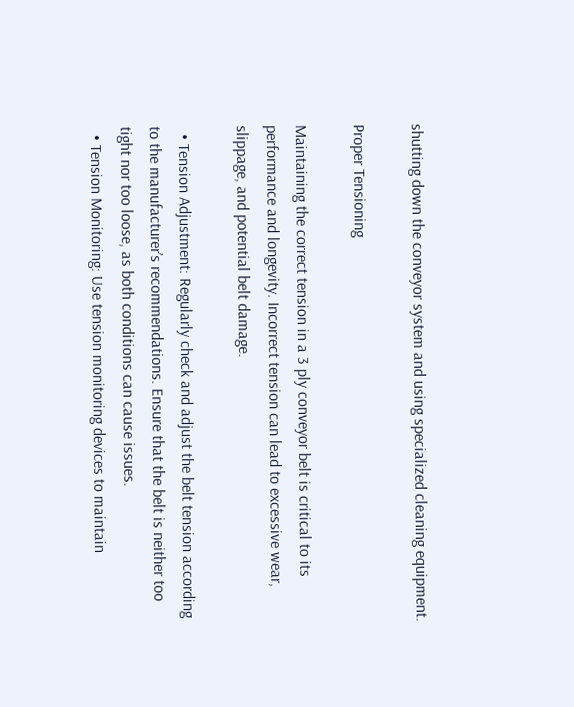shutting down the conveyor system and using specialized cleaning equipment.

Proper Tensioning

Maintaining the correct tension in a 3 ply conveyor belt is critical to its performance and longevity. Incorrect tension can lead to excessive wear, slippage, and potential belt damage.

  • Tension Adjustment: Regularly check and adjust the belt tension according to the manufacturer’s recommendations. Ensure that the belt is neither too tight nor too loose, as both conditions can cause issues.
  • Tension Monitoring: Use tension monitoring devices to maintain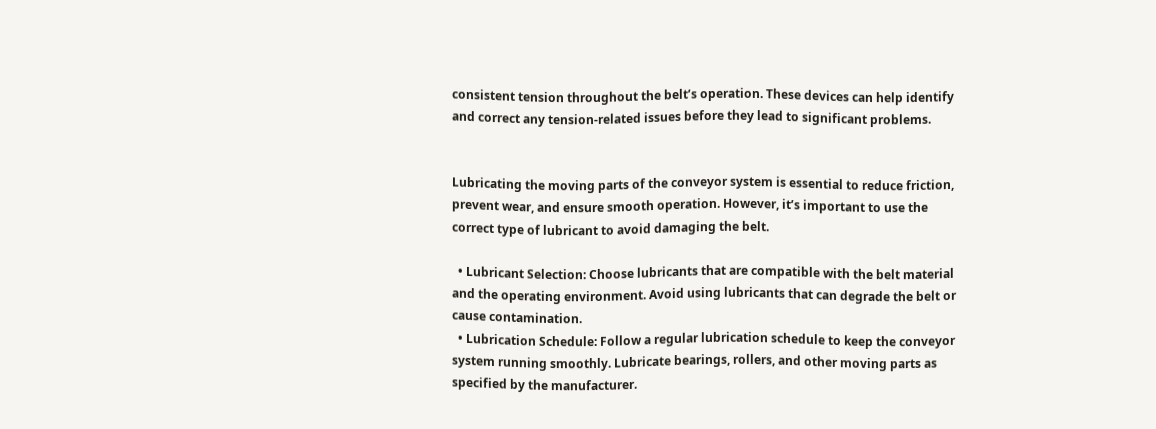consistent tension throughout the belt’s operation. These devices can help identify and correct any tension-related issues before they lead to significant problems.


Lubricating the moving parts of the conveyor system is essential to reduce friction, prevent wear, and ensure smooth operation. However, it’s important to use the correct type of lubricant to avoid damaging the belt.

  • Lubricant Selection: Choose lubricants that are compatible with the belt material and the operating environment. Avoid using lubricants that can degrade the belt or cause contamination.
  • Lubrication Schedule: Follow a regular lubrication schedule to keep the conveyor system running smoothly. Lubricate bearings, rollers, and other moving parts as specified by the manufacturer.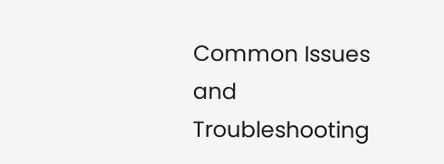Common Issues and Troubleshooting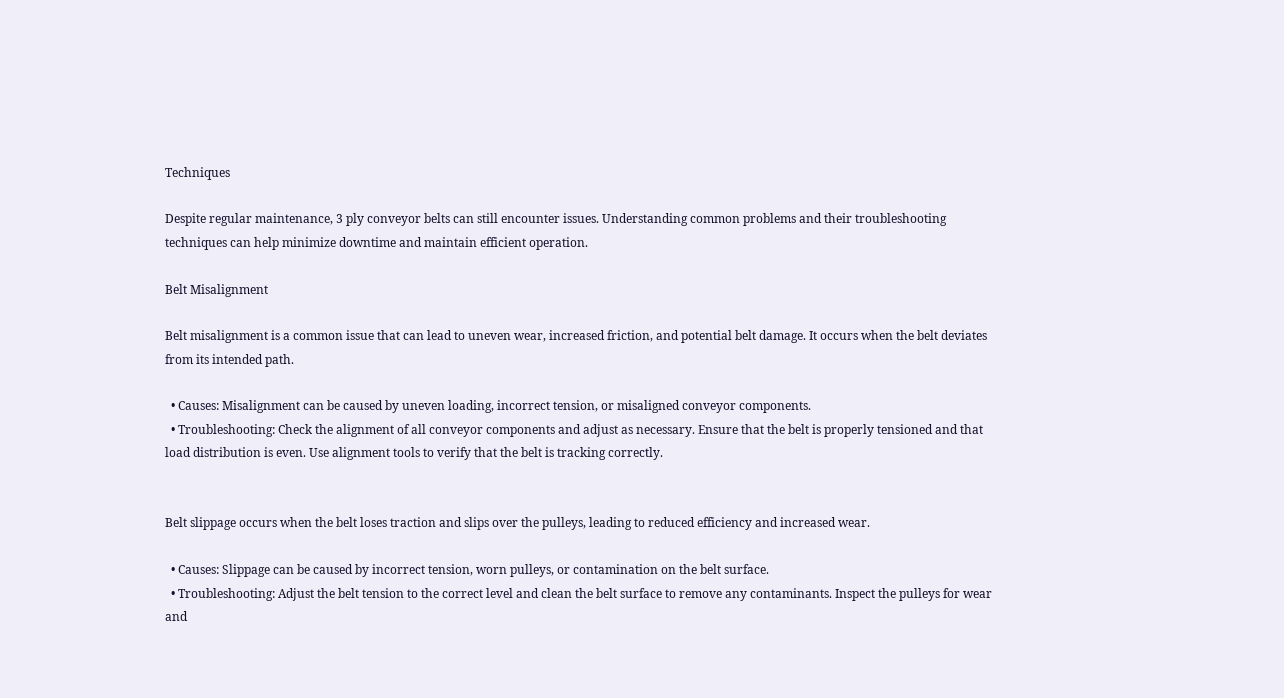Techniques

Despite regular maintenance, 3 ply conveyor belts can still encounter issues. Understanding common problems and their troubleshooting techniques can help minimize downtime and maintain efficient operation.

Belt Misalignment

Belt misalignment is a common issue that can lead to uneven wear, increased friction, and potential belt damage. It occurs when the belt deviates from its intended path.

  • Causes: Misalignment can be caused by uneven loading, incorrect tension, or misaligned conveyor components.
  • Troubleshooting: Check the alignment of all conveyor components and adjust as necessary. Ensure that the belt is properly tensioned and that load distribution is even. Use alignment tools to verify that the belt is tracking correctly.


Belt slippage occurs when the belt loses traction and slips over the pulleys, leading to reduced efficiency and increased wear.

  • Causes: Slippage can be caused by incorrect tension, worn pulleys, or contamination on the belt surface.
  • Troubleshooting: Adjust the belt tension to the correct level and clean the belt surface to remove any contaminants. Inspect the pulleys for wear and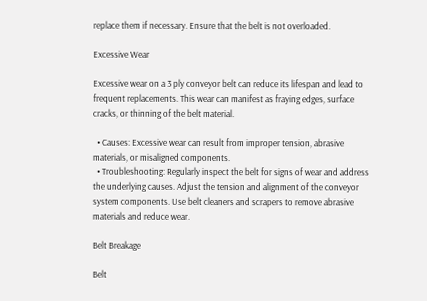replace them if necessary. Ensure that the belt is not overloaded.

Excessive Wear

Excessive wear on a 3 ply conveyor belt can reduce its lifespan and lead to frequent replacements. This wear can manifest as fraying edges, surface cracks, or thinning of the belt material.

  • Causes: Excessive wear can result from improper tension, abrasive materials, or misaligned components.
  • Troubleshooting: Regularly inspect the belt for signs of wear and address the underlying causes. Adjust the tension and alignment of the conveyor system components. Use belt cleaners and scrapers to remove abrasive materials and reduce wear.

Belt Breakage

Belt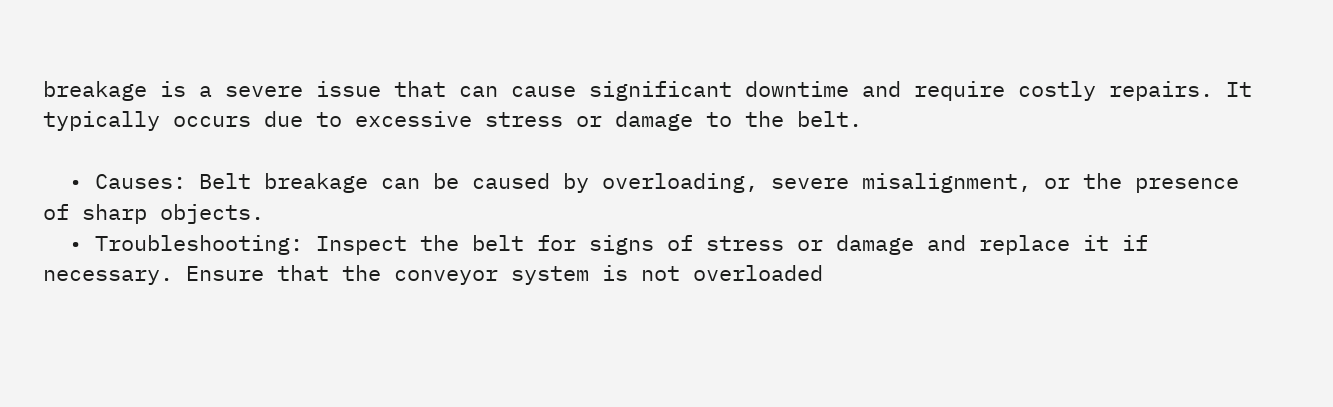breakage is a severe issue that can cause significant downtime and require costly repairs. It typically occurs due to excessive stress or damage to the belt.

  • Causes: Belt breakage can be caused by overloading, severe misalignment, or the presence of sharp objects.
  • Troubleshooting: Inspect the belt for signs of stress or damage and replace it if necessary. Ensure that the conveyor system is not overloaded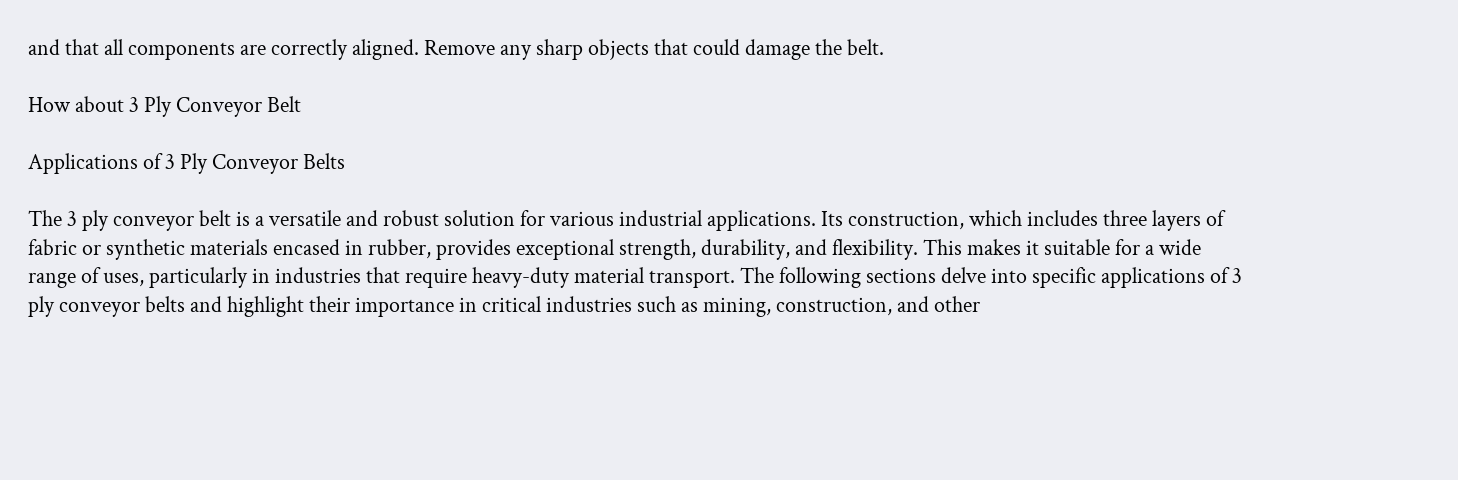and that all components are correctly aligned. Remove any sharp objects that could damage the belt.

How about 3 Ply Conveyor Belt

Applications of 3 Ply Conveyor Belts

The 3 ply conveyor belt is a versatile and robust solution for various industrial applications. Its construction, which includes three layers of fabric or synthetic materials encased in rubber, provides exceptional strength, durability, and flexibility. This makes it suitable for a wide range of uses, particularly in industries that require heavy-duty material transport. The following sections delve into specific applications of 3 ply conveyor belts and highlight their importance in critical industries such as mining, construction, and other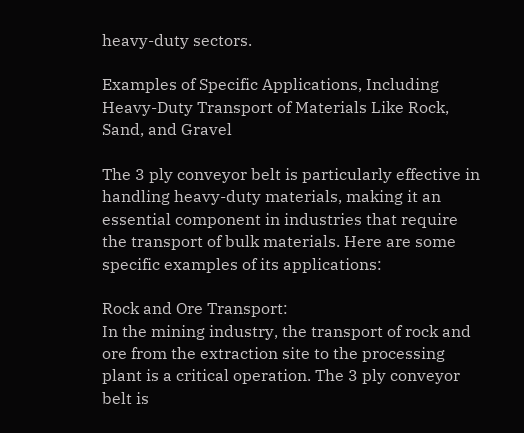heavy-duty sectors.

Examples of Specific Applications, Including Heavy-Duty Transport of Materials Like Rock, Sand, and Gravel

The 3 ply conveyor belt is particularly effective in handling heavy-duty materials, making it an essential component in industries that require the transport of bulk materials. Here are some specific examples of its applications:

Rock and Ore Transport:
In the mining industry, the transport of rock and ore from the extraction site to the processing plant is a critical operation. The 3 ply conveyor belt is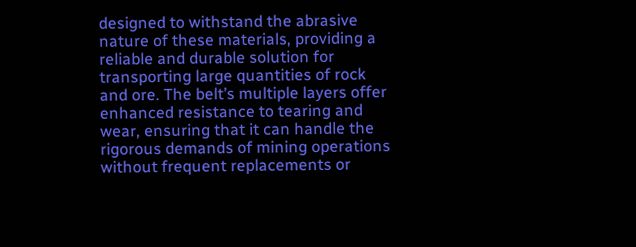designed to withstand the abrasive nature of these materials, providing a reliable and durable solution for transporting large quantities of rock and ore. The belt’s multiple layers offer enhanced resistance to tearing and wear, ensuring that it can handle the rigorous demands of mining operations without frequent replacements or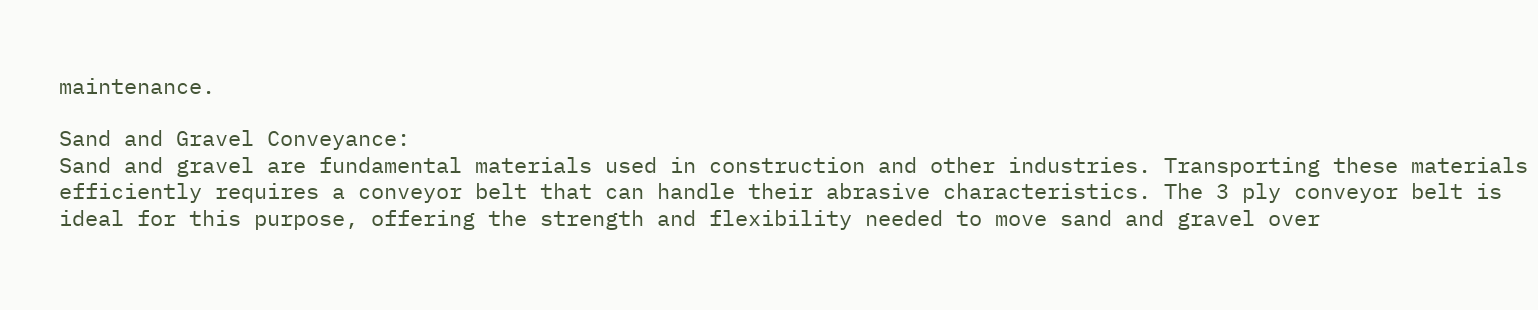maintenance.

Sand and Gravel Conveyance:
Sand and gravel are fundamental materials used in construction and other industries. Transporting these materials efficiently requires a conveyor belt that can handle their abrasive characteristics. The 3 ply conveyor belt is ideal for this purpose, offering the strength and flexibility needed to move sand and gravel over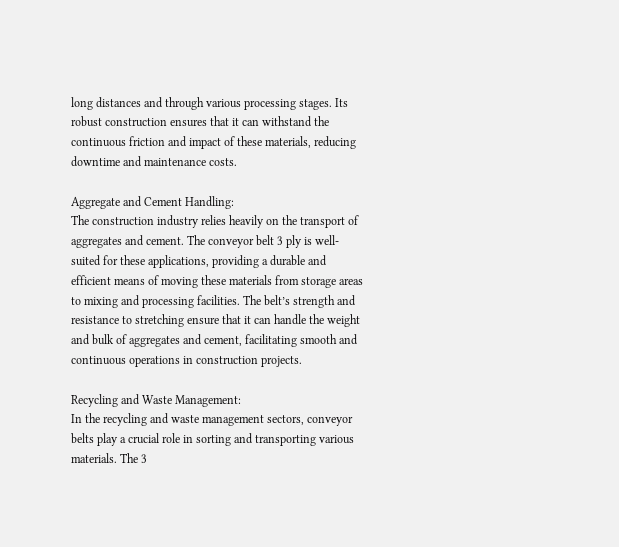long distances and through various processing stages. Its robust construction ensures that it can withstand the continuous friction and impact of these materials, reducing downtime and maintenance costs.

Aggregate and Cement Handling:
The construction industry relies heavily on the transport of aggregates and cement. The conveyor belt 3 ply is well-suited for these applications, providing a durable and efficient means of moving these materials from storage areas to mixing and processing facilities. The belt’s strength and resistance to stretching ensure that it can handle the weight and bulk of aggregates and cement, facilitating smooth and continuous operations in construction projects.

Recycling and Waste Management:
In the recycling and waste management sectors, conveyor belts play a crucial role in sorting and transporting various materials. The 3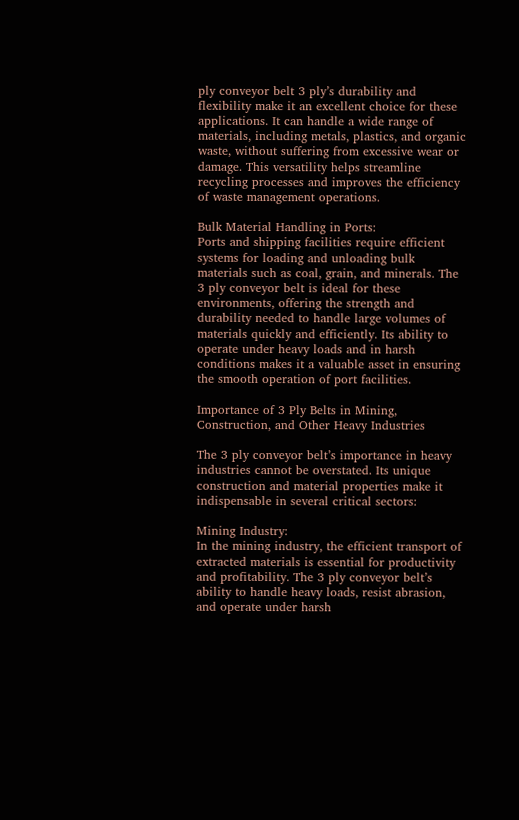ply conveyor belt 3 ply’s durability and flexibility make it an excellent choice for these applications. It can handle a wide range of materials, including metals, plastics, and organic waste, without suffering from excessive wear or damage. This versatility helps streamline recycling processes and improves the efficiency of waste management operations.

Bulk Material Handling in Ports:
Ports and shipping facilities require efficient systems for loading and unloading bulk materials such as coal, grain, and minerals. The 3 ply conveyor belt is ideal for these environments, offering the strength and durability needed to handle large volumes of materials quickly and efficiently. Its ability to operate under heavy loads and in harsh conditions makes it a valuable asset in ensuring the smooth operation of port facilities.

Importance of 3 Ply Belts in Mining, Construction, and Other Heavy Industries

The 3 ply conveyor belt’s importance in heavy industries cannot be overstated. Its unique construction and material properties make it indispensable in several critical sectors:

Mining Industry:
In the mining industry, the efficient transport of extracted materials is essential for productivity and profitability. The 3 ply conveyor belt’s ability to handle heavy loads, resist abrasion, and operate under harsh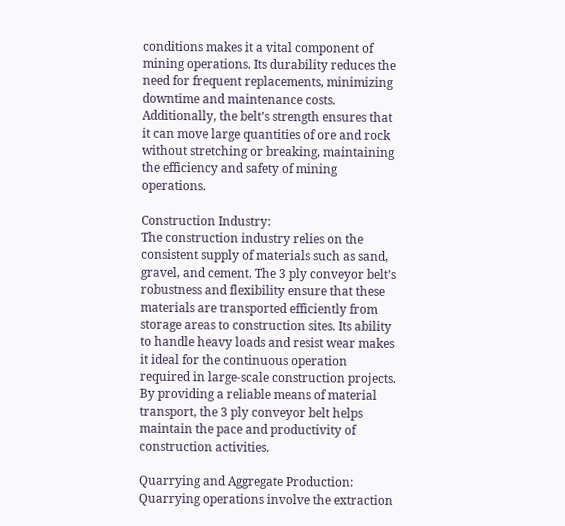conditions makes it a vital component of mining operations. Its durability reduces the need for frequent replacements, minimizing downtime and maintenance costs. Additionally, the belt’s strength ensures that it can move large quantities of ore and rock without stretching or breaking, maintaining the efficiency and safety of mining operations.

Construction Industry:
The construction industry relies on the consistent supply of materials such as sand, gravel, and cement. The 3 ply conveyor belt’s robustness and flexibility ensure that these materials are transported efficiently from storage areas to construction sites. Its ability to handle heavy loads and resist wear makes it ideal for the continuous operation required in large-scale construction projects. By providing a reliable means of material transport, the 3 ply conveyor belt helps maintain the pace and productivity of construction activities.

Quarrying and Aggregate Production:
Quarrying operations involve the extraction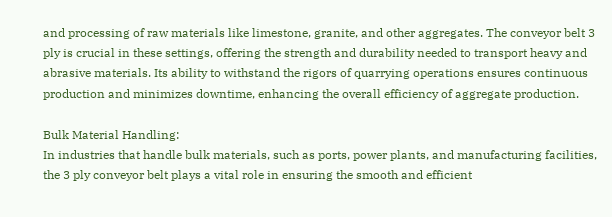and processing of raw materials like limestone, granite, and other aggregates. The conveyor belt 3 ply is crucial in these settings, offering the strength and durability needed to transport heavy and abrasive materials. Its ability to withstand the rigors of quarrying operations ensures continuous production and minimizes downtime, enhancing the overall efficiency of aggregate production.

Bulk Material Handling:
In industries that handle bulk materials, such as ports, power plants, and manufacturing facilities, the 3 ply conveyor belt plays a vital role in ensuring the smooth and efficient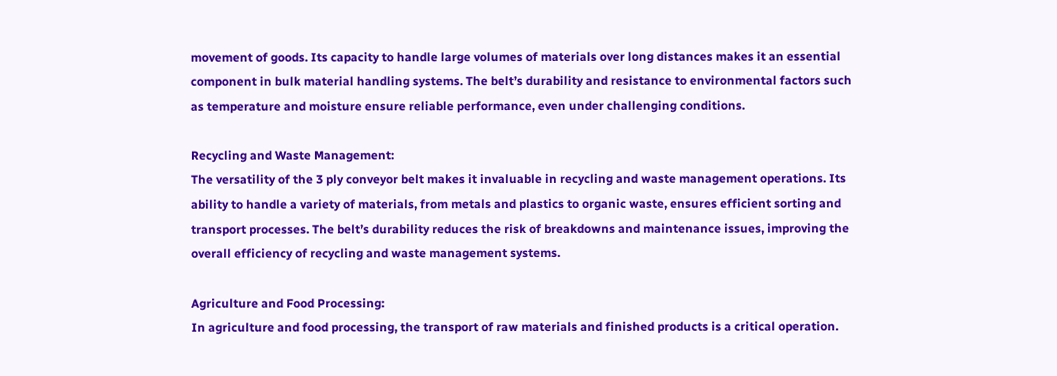movement of goods. Its capacity to handle large volumes of materials over long distances makes it an essential component in bulk material handling systems. The belt’s durability and resistance to environmental factors such as temperature and moisture ensure reliable performance, even under challenging conditions.

Recycling and Waste Management:
The versatility of the 3 ply conveyor belt makes it invaluable in recycling and waste management operations. Its ability to handle a variety of materials, from metals and plastics to organic waste, ensures efficient sorting and transport processes. The belt’s durability reduces the risk of breakdowns and maintenance issues, improving the overall efficiency of recycling and waste management systems.

Agriculture and Food Processing:
In agriculture and food processing, the transport of raw materials and finished products is a critical operation.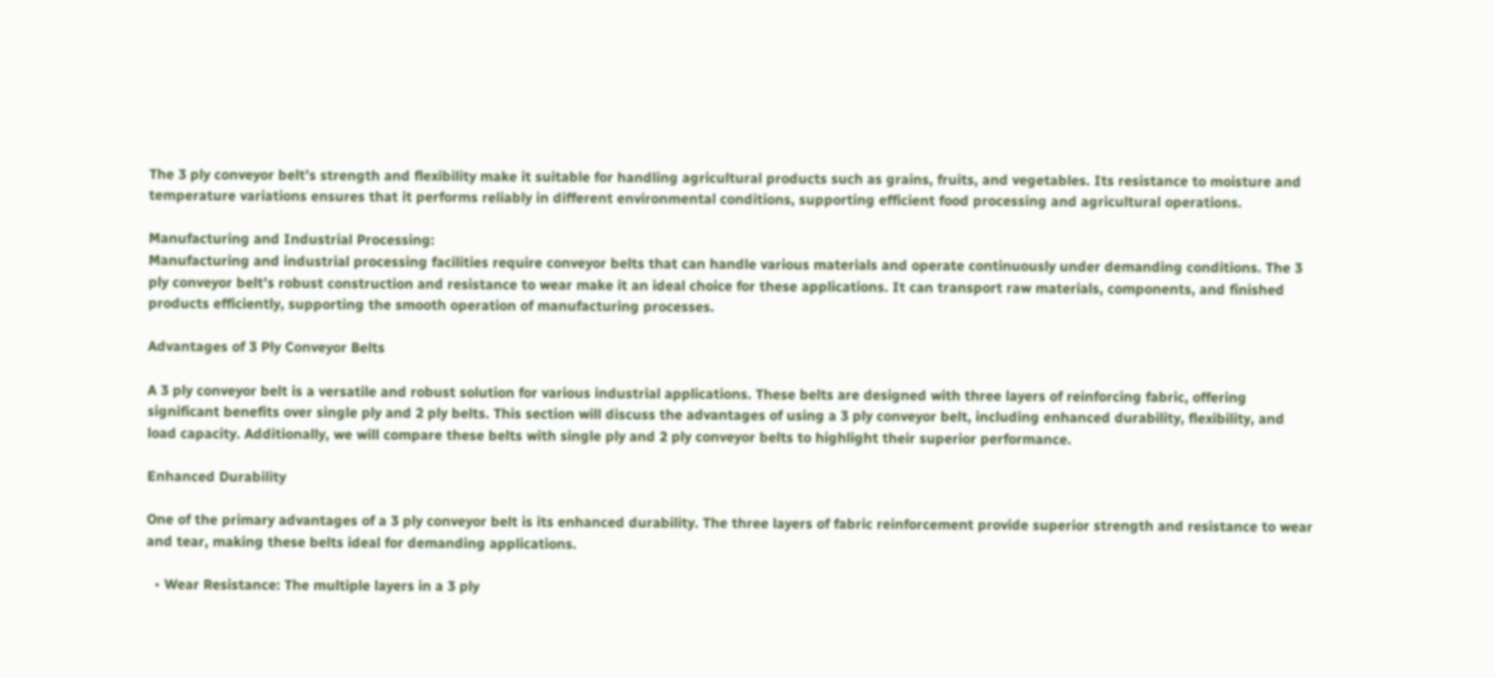The 3 ply conveyor belt’s strength and flexibility make it suitable for handling agricultural products such as grains, fruits, and vegetables. Its resistance to moisture and temperature variations ensures that it performs reliably in different environmental conditions, supporting efficient food processing and agricultural operations.

Manufacturing and Industrial Processing:
Manufacturing and industrial processing facilities require conveyor belts that can handle various materials and operate continuously under demanding conditions. The 3 ply conveyor belt’s robust construction and resistance to wear make it an ideal choice for these applications. It can transport raw materials, components, and finished products efficiently, supporting the smooth operation of manufacturing processes.

Advantages of 3 Ply Conveyor Belts

A 3 ply conveyor belt is a versatile and robust solution for various industrial applications. These belts are designed with three layers of reinforcing fabric, offering significant benefits over single ply and 2 ply belts. This section will discuss the advantages of using a 3 ply conveyor belt, including enhanced durability, flexibility, and load capacity. Additionally, we will compare these belts with single ply and 2 ply conveyor belts to highlight their superior performance.

Enhanced Durability

One of the primary advantages of a 3 ply conveyor belt is its enhanced durability. The three layers of fabric reinforcement provide superior strength and resistance to wear and tear, making these belts ideal for demanding applications.

  • Wear Resistance: The multiple layers in a 3 ply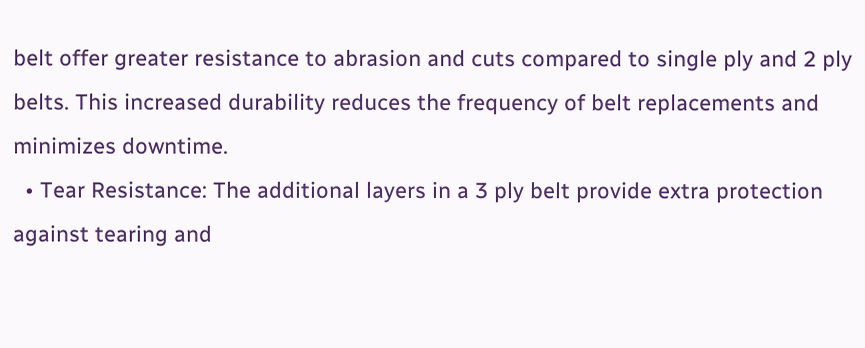belt offer greater resistance to abrasion and cuts compared to single ply and 2 ply belts. This increased durability reduces the frequency of belt replacements and minimizes downtime.
  • Tear Resistance: The additional layers in a 3 ply belt provide extra protection against tearing and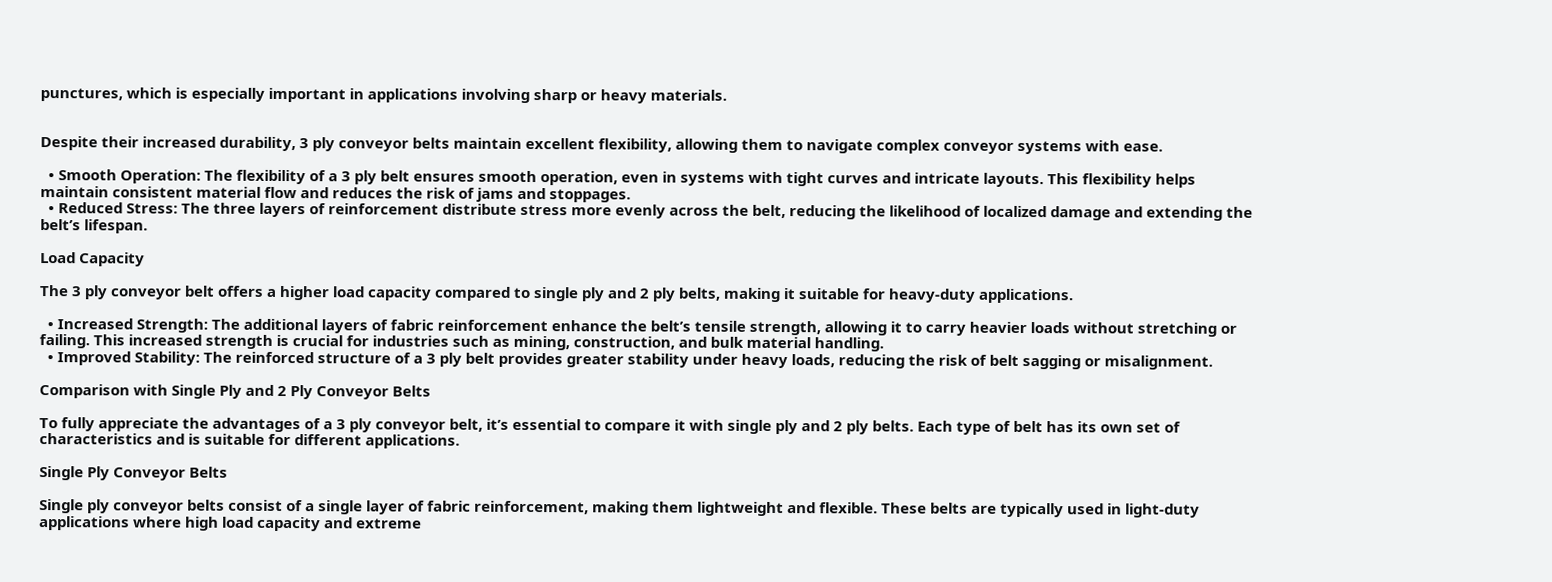punctures, which is especially important in applications involving sharp or heavy materials.


Despite their increased durability, 3 ply conveyor belts maintain excellent flexibility, allowing them to navigate complex conveyor systems with ease.

  • Smooth Operation: The flexibility of a 3 ply belt ensures smooth operation, even in systems with tight curves and intricate layouts. This flexibility helps maintain consistent material flow and reduces the risk of jams and stoppages.
  • Reduced Stress: The three layers of reinforcement distribute stress more evenly across the belt, reducing the likelihood of localized damage and extending the belt’s lifespan.

Load Capacity

The 3 ply conveyor belt offers a higher load capacity compared to single ply and 2 ply belts, making it suitable for heavy-duty applications.

  • Increased Strength: The additional layers of fabric reinforcement enhance the belt’s tensile strength, allowing it to carry heavier loads without stretching or failing. This increased strength is crucial for industries such as mining, construction, and bulk material handling.
  • Improved Stability: The reinforced structure of a 3 ply belt provides greater stability under heavy loads, reducing the risk of belt sagging or misalignment.

Comparison with Single Ply and 2 Ply Conveyor Belts

To fully appreciate the advantages of a 3 ply conveyor belt, it’s essential to compare it with single ply and 2 ply belts. Each type of belt has its own set of characteristics and is suitable for different applications.

Single Ply Conveyor Belts

Single ply conveyor belts consist of a single layer of fabric reinforcement, making them lightweight and flexible. These belts are typically used in light-duty applications where high load capacity and extreme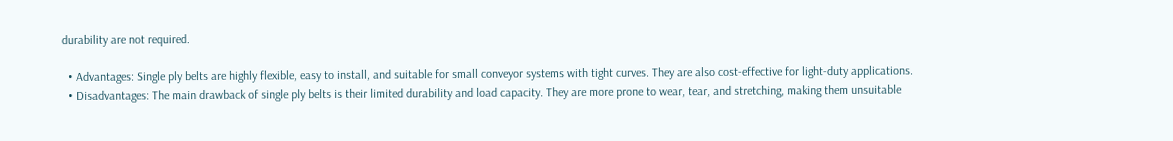durability are not required.

  • Advantages: Single ply belts are highly flexible, easy to install, and suitable for small conveyor systems with tight curves. They are also cost-effective for light-duty applications.
  • Disadvantages: The main drawback of single ply belts is their limited durability and load capacity. They are more prone to wear, tear, and stretching, making them unsuitable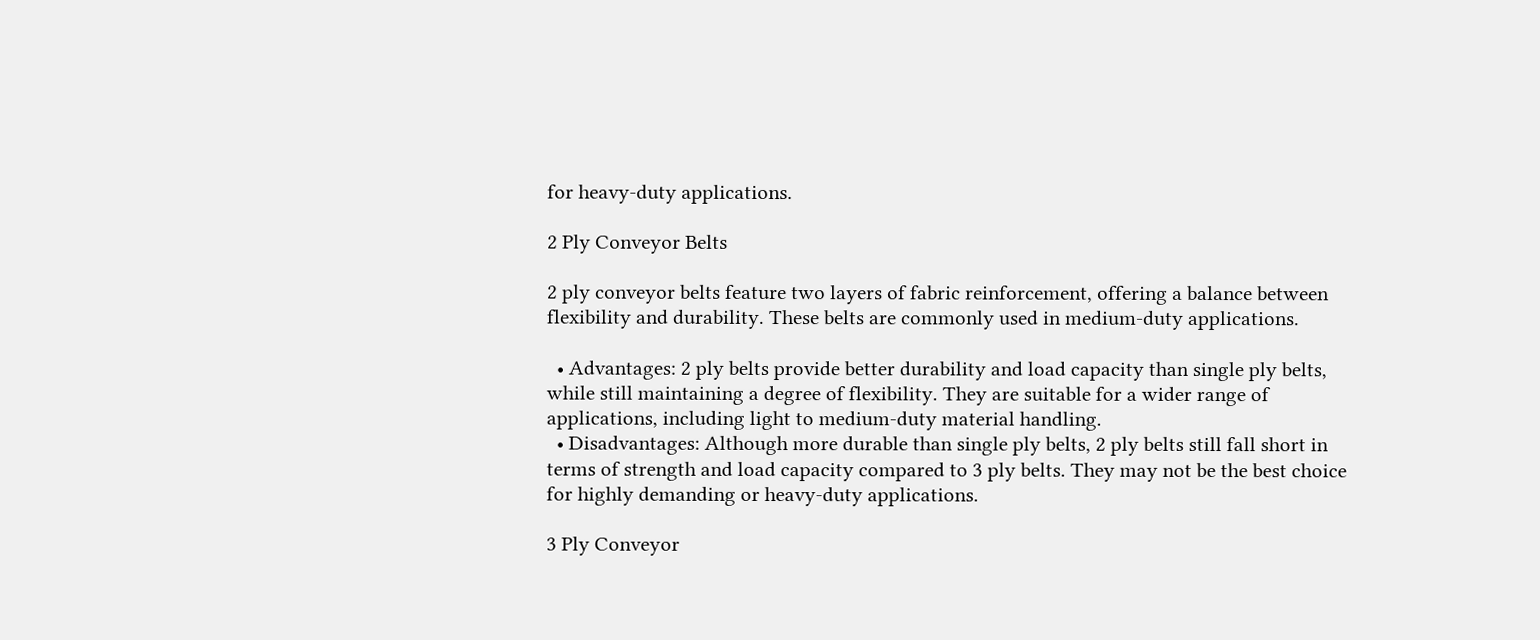for heavy-duty applications.

2 Ply Conveyor Belts

2 ply conveyor belts feature two layers of fabric reinforcement, offering a balance between flexibility and durability. These belts are commonly used in medium-duty applications.

  • Advantages: 2 ply belts provide better durability and load capacity than single ply belts, while still maintaining a degree of flexibility. They are suitable for a wider range of applications, including light to medium-duty material handling.
  • Disadvantages: Although more durable than single ply belts, 2 ply belts still fall short in terms of strength and load capacity compared to 3 ply belts. They may not be the best choice for highly demanding or heavy-duty applications.

3 Ply Conveyor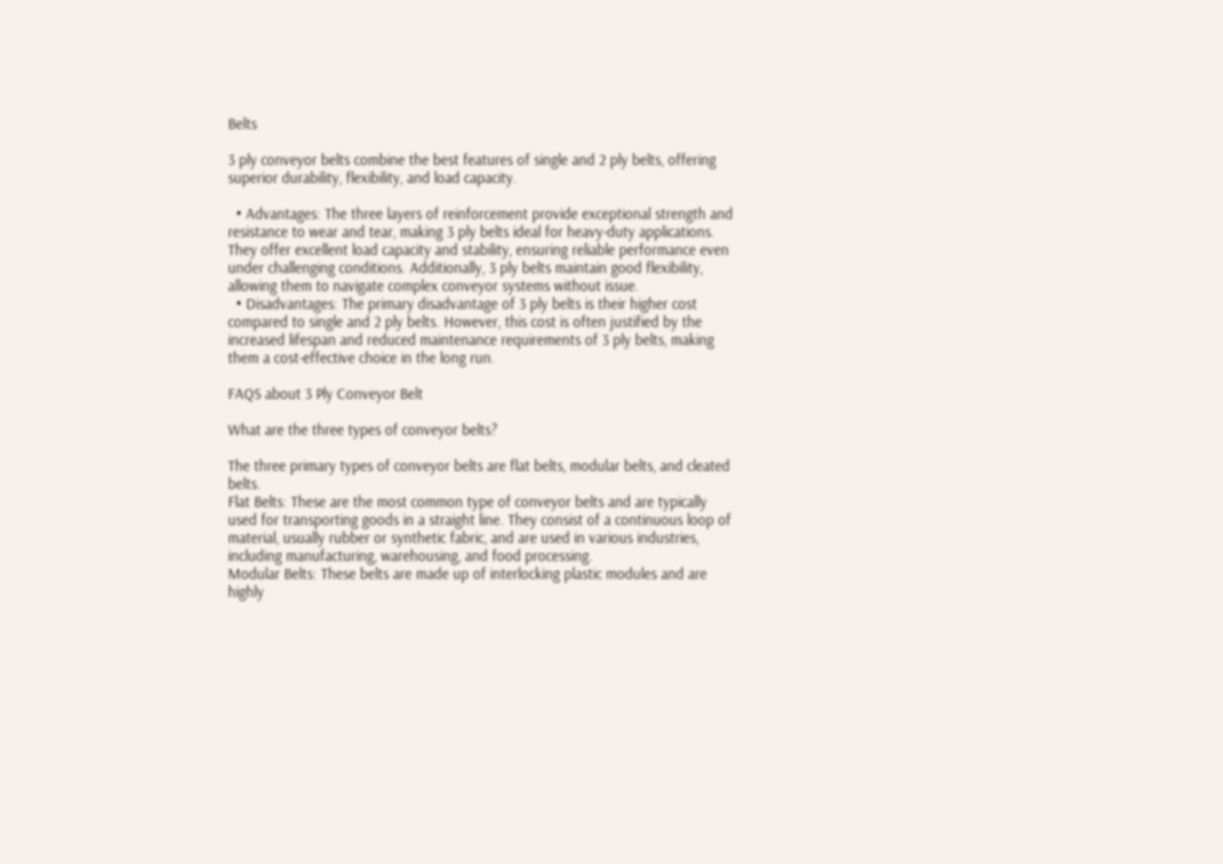Belts

3 ply conveyor belts combine the best features of single and 2 ply belts, offering superior durability, flexibility, and load capacity.

  • Advantages: The three layers of reinforcement provide exceptional strength and resistance to wear and tear, making 3 ply belts ideal for heavy-duty applications. They offer excellent load capacity and stability, ensuring reliable performance even under challenging conditions. Additionally, 3 ply belts maintain good flexibility, allowing them to navigate complex conveyor systems without issue.
  • Disadvantages: The primary disadvantage of 3 ply belts is their higher cost compared to single and 2 ply belts. However, this cost is often justified by the increased lifespan and reduced maintenance requirements of 3 ply belts, making them a cost-effective choice in the long run.

FAQS about 3 Ply Conveyor Belt

What are the three types of conveyor belts?

The three primary types of conveyor belts are flat belts, modular belts, and cleated belts.
Flat Belts: These are the most common type of conveyor belts and are typically used for transporting goods in a straight line. They consist of a continuous loop of material, usually rubber or synthetic fabric, and are used in various industries, including manufacturing, warehousing, and food processing.
Modular Belts: These belts are made up of interlocking plastic modules and are highly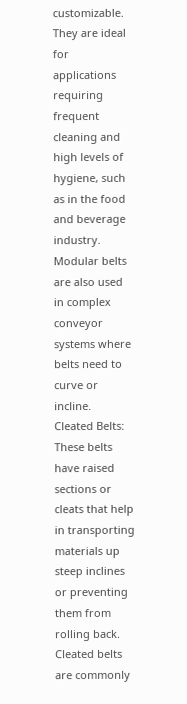customizable. They are ideal for applications requiring frequent cleaning and high levels of hygiene, such as in the food and beverage industry. Modular belts are also used in complex conveyor systems where belts need to curve or incline.
Cleated Belts: These belts have raised sections or cleats that help in transporting materials up steep inclines or preventing them from rolling back. Cleated belts are commonly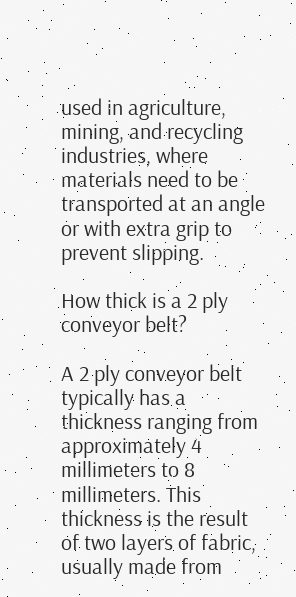used in agriculture, mining, and recycling industries, where materials need to be transported at an angle or with extra grip to prevent slipping.

How thick is a 2 ply conveyor belt?

A 2 ply conveyor belt typically has a thickness ranging from approximately 4 millimeters to 8 millimeters. This thickness is the result of two layers of fabric, usually made from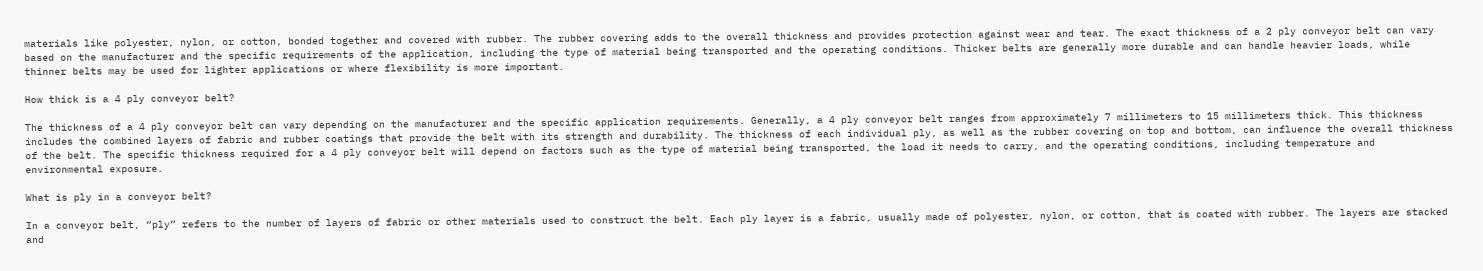materials like polyester, nylon, or cotton, bonded together and covered with rubber. The rubber covering adds to the overall thickness and provides protection against wear and tear. The exact thickness of a 2 ply conveyor belt can vary based on the manufacturer and the specific requirements of the application, including the type of material being transported and the operating conditions. Thicker belts are generally more durable and can handle heavier loads, while thinner belts may be used for lighter applications or where flexibility is more important.

How thick is a 4 ply conveyor belt?

The thickness of a 4 ply conveyor belt can vary depending on the manufacturer and the specific application requirements. Generally, a 4 ply conveyor belt ranges from approximately 7 millimeters to 15 millimeters thick. This thickness includes the combined layers of fabric and rubber coatings that provide the belt with its strength and durability. The thickness of each individual ply, as well as the rubber covering on top and bottom, can influence the overall thickness of the belt. The specific thickness required for a 4 ply conveyor belt will depend on factors such as the type of material being transported, the load it needs to carry, and the operating conditions, including temperature and environmental exposure.

What is ply in a conveyor belt?

In a conveyor belt, “ply” refers to the number of layers of fabric or other materials used to construct the belt. Each ply layer is a fabric, usually made of polyester, nylon, or cotton, that is coated with rubber. The layers are stacked and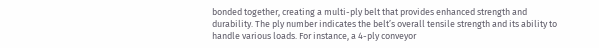bonded together, creating a multi-ply belt that provides enhanced strength and durability. The ply number indicates the belt’s overall tensile strength and its ability to handle various loads. For instance, a 4-ply conveyor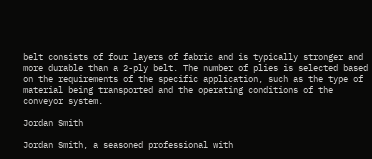belt consists of four layers of fabric and is typically stronger and more durable than a 2-ply belt. The number of plies is selected based on the requirements of the specific application, such as the type of material being transported and the operating conditions of the conveyor system.

Jordan Smith

Jordan Smith, a seasoned professional with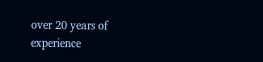over 20 years of experience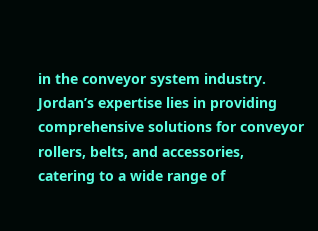in the conveyor system industry. Jordan’s expertise lies in providing comprehensive solutions for conveyor rollers, belts, and accessories, catering to a wide range of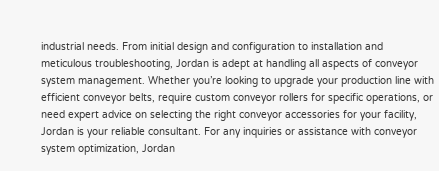industrial needs. From initial design and configuration to installation and meticulous troubleshooting, Jordan is adept at handling all aspects of conveyor system management. Whether you’re looking to upgrade your production line with efficient conveyor belts, require custom conveyor rollers for specific operations, or need expert advice on selecting the right conveyor accessories for your facility, Jordan is your reliable consultant. For any inquiries or assistance with conveyor system optimization, Jordan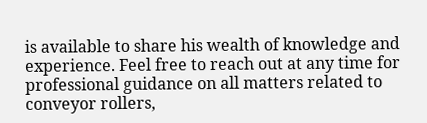is available to share his wealth of knowledge and experience. Feel free to reach out at any time for professional guidance on all matters related to conveyor rollers,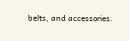belts, and accessories.